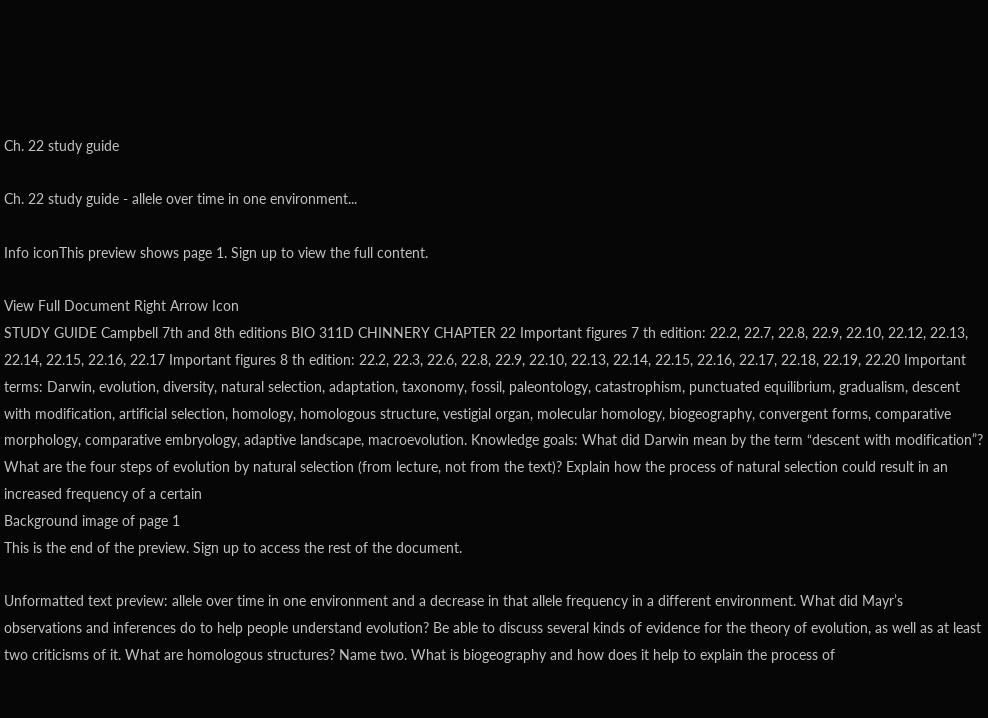Ch. 22 study guide

Ch. 22 study guide - allele over time in one environment...

Info iconThis preview shows page 1. Sign up to view the full content.

View Full Document Right Arrow Icon
STUDY GUIDE Campbell 7th and 8th editions BIO 311D CHINNERY CHAPTER 22 Important figures 7 th edition: 22.2, 22.7, 22.8, 22.9, 22.10, 22.12, 22.13, 22.14, 22.15, 22.16, 22.17 Important figures 8 th edition: 22.2, 22.3, 22.6, 22.8, 22.9, 22.10, 22.13, 22.14, 22.15, 22.16, 22.17, 22.18, 22.19, 22.20 Important terms: Darwin, evolution, diversity, natural selection, adaptation, taxonomy, fossil, paleontology, catastrophism, punctuated equilibrium, gradualism, descent with modification, artificial selection, homology, homologous structure, vestigial organ, molecular homology, biogeography, convergent forms, comparative morphology, comparative embryology, adaptive landscape, macroevolution. Knowledge goals: What did Darwin mean by the term “descent with modification”? What are the four steps of evolution by natural selection (from lecture, not from the text)? Explain how the process of natural selection could result in an increased frequency of a certain
Background image of page 1
This is the end of the preview. Sign up to access the rest of the document.

Unformatted text preview: allele over time in one environment and a decrease in that allele frequency in a different environment. What did Mayr’s observations and inferences do to help people understand evolution? Be able to discuss several kinds of evidence for the theory of evolution, as well as at least two criticisms of it. What are homologous structures? Name two. What is biogeography and how does it help to explain the process of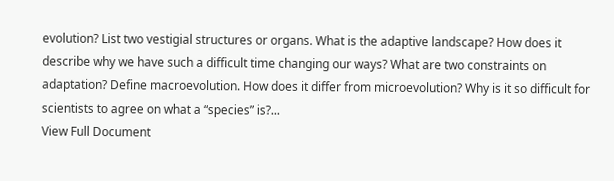evolution? List two vestigial structures or organs. What is the adaptive landscape? How does it describe why we have such a difficult time changing our ways? What are two constraints on adaptation? Define macroevolution. How does it differ from microevolution? Why is it so difficult for scientists to agree on what a “species” is?...
View Full Document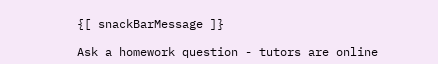{[ snackBarMessage ]}

Ask a homework question - tutors are online